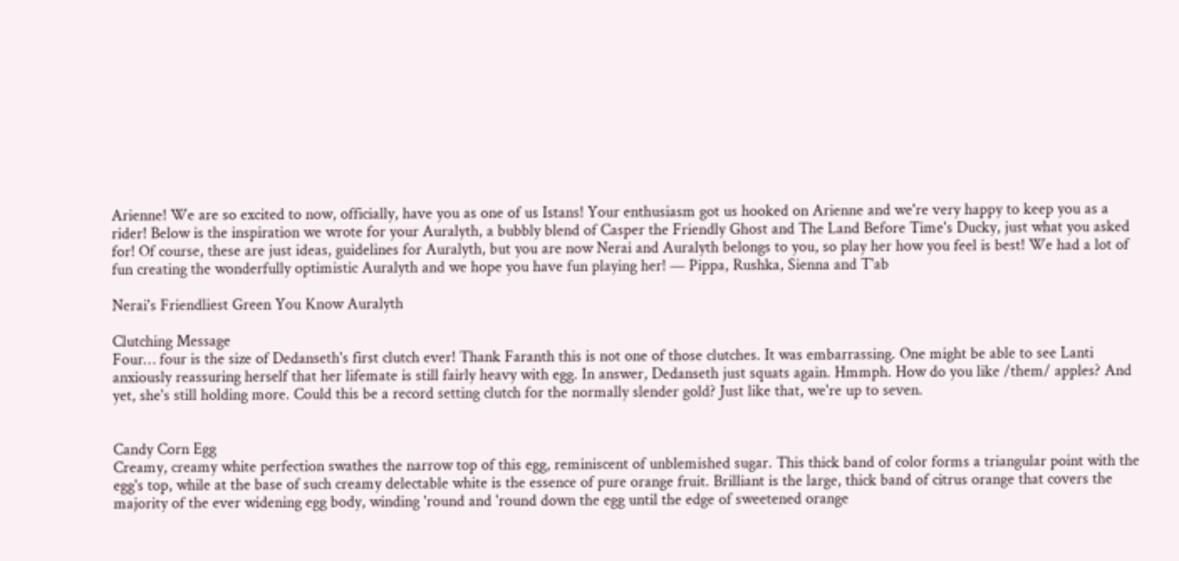Arienne! We are so excited to now, officially, have you as one of us Istans! Your enthusiasm got us hooked on Arienne and we're very happy to keep you as a rider! Below is the inspiration we wrote for your Auralyth, a bubbly blend of Casper the Friendly Ghost and The Land Before Time's Ducky, just what you asked for! Of course, these are just ideas, guidelines for Auralyth, but you are now Nerai and Auralyth belongs to you, so play her how you feel is best! We had a lot of fun creating the wonderfully optimistic Auralyth and we hope you have fun playing her! — Pippa, Rushka, Sienna and T'ab

Nerai's Friendliest Green You Know Auralyth

Clutching Message
Four… four is the size of Dedanseth's first clutch ever! Thank Faranth this is not one of those clutches. It was embarrassing. One might be able to see Lanti anxiously reassuring herself that her lifemate is still fairly heavy with egg. In answer, Dedanseth just squats again. Hmmph. How do you like /them/ apples? And yet, she's still holding more. Could this be a record setting clutch for the normally slender gold? Just like that, we're up to seven.


Candy Corn Egg
Creamy, creamy white perfection swathes the narrow top of this egg, reminiscent of unblemished sugar. This thick band of color forms a triangular point with the egg's top, while at the base of such creamy delectable white is the essence of pure orange fruit. Brilliant is the large, thick band of citrus orange that covers the majority of the ever widening egg body, winding 'round and 'round down the egg until the edge of sweetened orange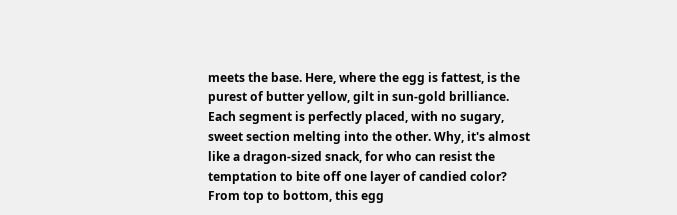meets the base. Here, where the egg is fattest, is the purest of butter yellow, gilt in sun-gold brilliance. Each segment is perfectly placed, with no sugary, sweet section melting into the other. Why, it's almost like a dragon-sized snack, for who can resist the temptation to bite off one layer of candied color? From top to bottom, this egg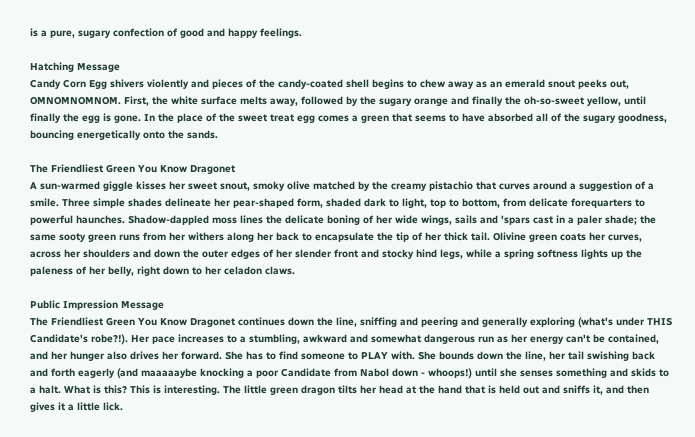is a pure, sugary confection of good and happy feelings.

Hatching Message
Candy Corn Egg shivers violently and pieces of the candy-coated shell begins to chew away as an emerald snout peeks out, OMNOMNOMNOM. First, the white surface melts away, followed by the sugary orange and finally the oh-so-sweet yellow, until finally the egg is gone. In the place of the sweet treat egg comes a green that seems to have absorbed all of the sugary goodness, bouncing energetically onto the sands.

The Friendliest Green You Know Dragonet
A sun-warmed giggle kisses her sweet snout, smoky olive matched by the creamy pistachio that curves around a suggestion of a smile. Three simple shades delineate her pear-shaped form, shaded dark to light, top to bottom, from delicate forequarters to powerful haunches. Shadow-dappled moss lines the delicate boning of her wide wings, sails and 'spars cast in a paler shade; the same sooty green runs from her withers along her back to encapsulate the tip of her thick tail. Olivine green coats her curves, across her shoulders and down the outer edges of her slender front and stocky hind legs, while a spring softness lights up the paleness of her belly, right down to her celadon claws.

Public Impression Message
The Friendliest Green You Know Dragonet continues down the line, sniffing and peering and generally exploring (what's under THIS Candidate's robe?!). Her pace increases to a stumbling, awkward and somewhat dangerous run as her energy can't be contained, and her hunger also drives her forward. She has to find someone to PLAY with. She bounds down the line, her tail swishing back and forth eagerly (and maaaaaybe knocking a poor Candidate from Nabol down - whoops!) until she senses something and skids to a halt. What is this? This is interesting. The little green dragon tilts her head at the hand that is held out and sniffs it, and then gives it a little lick.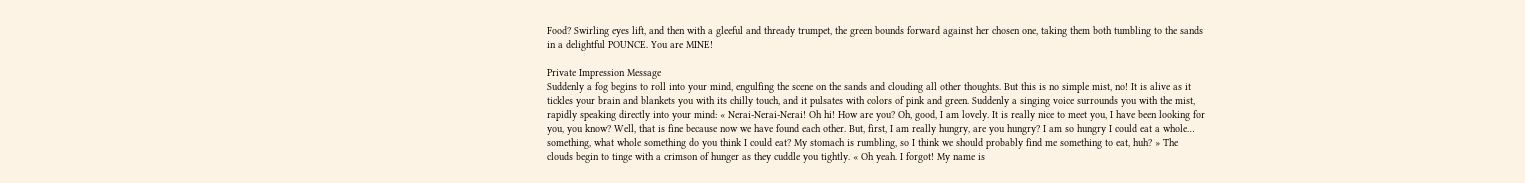Food? Swirling eyes lift, and then with a gleeful and thready trumpet, the green bounds forward against her chosen one, taking them both tumbling to the sands in a delightful POUNCE. You are MINE!

Private Impression Message
Suddenly a fog begins to roll into your mind, engulfing the scene on the sands and clouding all other thoughts. But this is no simple mist, no! It is alive as it tickles your brain and blankets you with its chilly touch, and it pulsates with colors of pink and green. Suddenly a singing voice surrounds you with the mist, rapidly speaking directly into your mind: « Nerai-Nerai-Nerai! Oh hi! How are you? Oh, good, I am lovely. It is really nice to meet you, I have been looking for you, you know? Well, that is fine because now we have found each other. But, first, I am really hungry, are you hungry? I am so hungry I could eat a whole… something, what whole something do you think I could eat? My stomach is rumbling, so I think we should probably find me something to eat, huh? » The clouds begin to tinge with a crimson of hunger as they cuddle you tightly. « Oh yeah. I forgot! My name is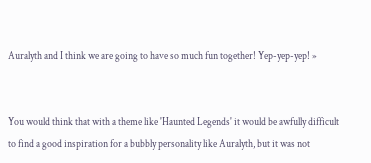Auralyth and I think we are going to have so much fun together! Yep-yep-yep! »


You would think that with a theme like 'Haunted Legends' it would be awfully difficult to find a good inspiration for a bubbly personality like Auralyth, but it was not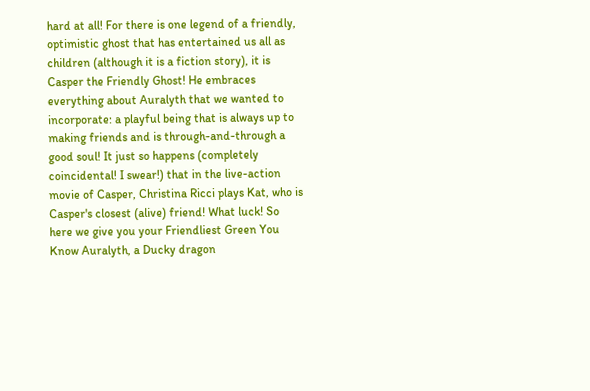hard at all! For there is one legend of a friendly, optimistic ghost that has entertained us all as children (although it is a fiction story), it is Casper the Friendly Ghost! He embraces everything about Auralyth that we wanted to incorporate: a playful being that is always up to making friends and is through-and-through a good soul! It just so happens (completely coincidental! I swear!) that in the live-action movie of Casper, Christina Ricci plays Kat, who is Casper's closest (alive) friend! What luck! So here we give you your Friendliest Green You Know Auralyth, a Ducky dragon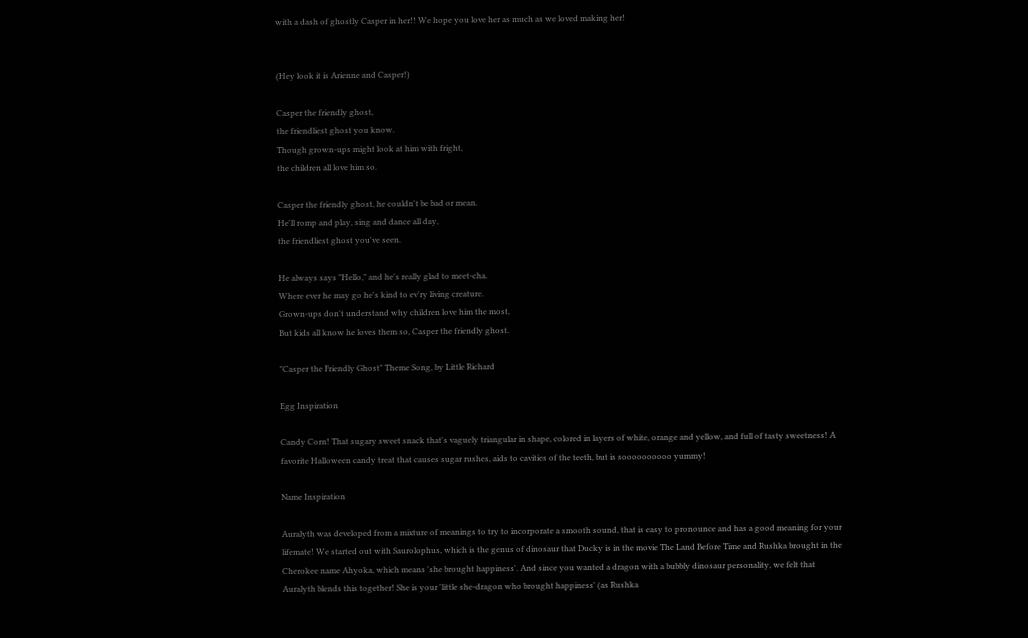with a dash of ghostly Casper in her!! We hope you love her as much as we loved making her!


(Hey look it is Arienne and Casper!)

Casper the friendly ghost,
the friendliest ghost you know.
Though grown-ups might look at him with fright,
the children all love him so.

Casper the friendly ghost, he couldn't be bad or mean.
He'll romp and play, sing and dance all day,
the friendliest ghost you've seen.

He always says "Hello," and he's really glad to meet-cha.
Where ever he may go he's kind to ev'ry living creature.
Grown-ups don't understand why children love him the most,
But kids all know he loves them so, Casper the friendly ghost.

"Casper the Friendly Ghost" Theme Song, by Little Richard

Egg Inspiration

Candy Corn! That sugary sweet snack that's vaguely triangular in shape, colored in layers of white, orange and yellow, and full of tasty sweetness! A favorite Halloween candy treat that causes sugar rushes, aids to cavities of the teeth, but is soooooooooo yummy!

Name Inspiration

Auralyth was developed from a mixture of meanings to try to incorporate a smooth sound, that is easy to pronounce and has a good meaning for your lifemate! We started out with Saurolophus, which is the genus of dinosaur that Ducky is in the movie The Land Before Time and Rushka brought in the Cherokee name Ahyoka, which means 'she brought happiness'. And since you wanted a dragon with a bubbly dinosaur personality, we felt that Auralyth blends this together! She is your 'little she-dragon who brought happiness' (as Rushka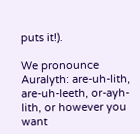puts it!).

We pronounce Auralyth: are-uh-lith, are-uh-leeth, or-ayh-lith, or however you want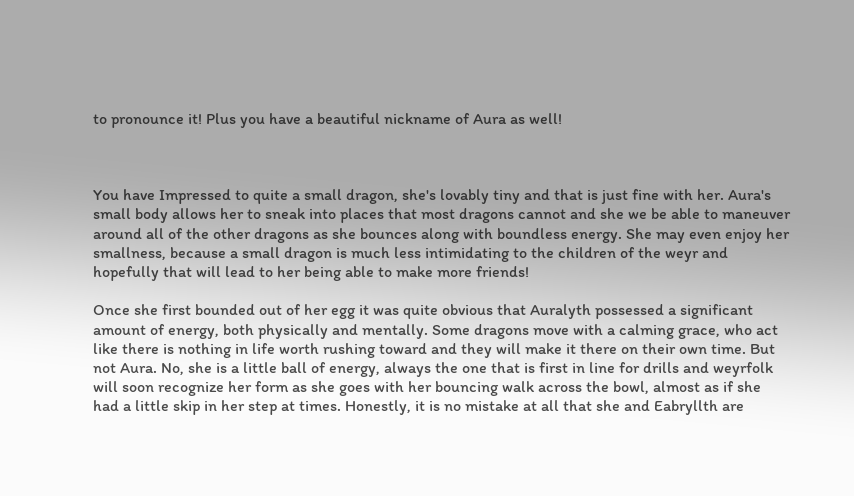to pronounce it! Plus you have a beautiful nickname of Aura as well!



You have Impressed to quite a small dragon, she's lovably tiny and that is just fine with her. Aura's small body allows her to sneak into places that most dragons cannot and she we be able to maneuver around all of the other dragons as she bounces along with boundless energy. She may even enjoy her smallness, because a small dragon is much less intimidating to the children of the weyr and hopefully that will lead to her being able to make more friends!

Once she first bounded out of her egg it was quite obvious that Auralyth possessed a significant amount of energy, both physically and mentally. Some dragons move with a calming grace, who act like there is nothing in life worth rushing toward and they will make it there on their own time. But not Aura. No, she is a little ball of energy, always the one that is first in line for drills and weyrfolk will soon recognize her form as she goes with her bouncing walk across the bowl, almost as if she had a little skip in her step at times. Honestly, it is no mistake at all that she and Eabryllth are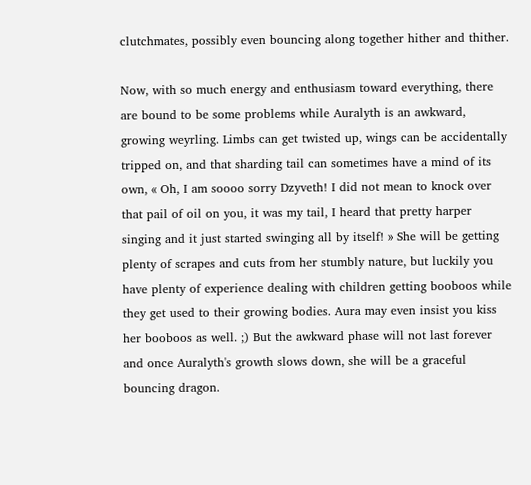clutchmates, possibly even bouncing along together hither and thither.

Now, with so much energy and enthusiasm toward everything, there are bound to be some problems while Auralyth is an awkward, growing weyrling. Limbs can get twisted up, wings can be accidentally tripped on, and that sharding tail can sometimes have a mind of its own, « Oh, I am soooo sorry Dzyveth! I did not mean to knock over that pail of oil on you, it was my tail, I heard that pretty harper singing and it just started swinging all by itself! » She will be getting plenty of scrapes and cuts from her stumbly nature, but luckily you have plenty of experience dealing with children getting booboos while they get used to their growing bodies. Aura may even insist you kiss her booboos as well. ;) But the awkward phase will not last forever and once Auralyth's growth slows down, she will be a graceful bouncing dragon.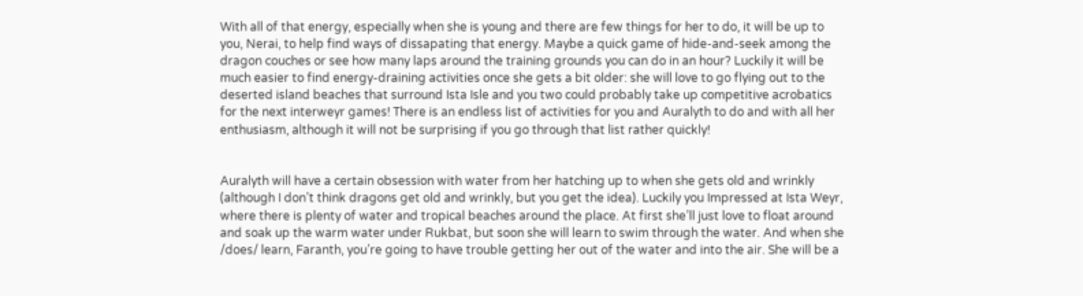With all of that energy, especially when she is young and there are few things for her to do, it will be up to you, Nerai, to help find ways of dissapating that energy. Maybe a quick game of hide-and-seek among the dragon couches or see how many laps around the training grounds you can do in an hour? Luckily it will be much easier to find energy-draining activities once she gets a bit older: she will love to go flying out to the deserted island beaches that surround Ista Isle and you two could probably take up competitive acrobatics for the next interweyr games! There is an endless list of activities for you and Auralyth to do and with all her enthusiasm, although it will not be surprising if you go through that list rather quickly!


Auralyth will have a certain obsession with water from her hatching up to when she gets old and wrinkly (although I don’t think dragons get old and wrinkly, but you get the idea). Luckily you Impressed at Ista Weyr, where there is plenty of water and tropical beaches around the place. At first she’ll just love to float around and soak up the warm water under Rukbat, but soon she will learn to swim through the water. And when she /does/ learn, Faranth, you’re going to have trouble getting her out of the water and into the air. She will be a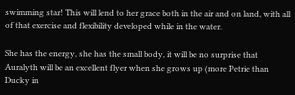swimming star! This will lend to her grace both in the air and on land, with all of that exercise and flexibility developed while in the water.

She has the energy, she has the small body, it will be no surprise that Auralyth will be an excellent flyer when she grows up (more Petrie than Ducky in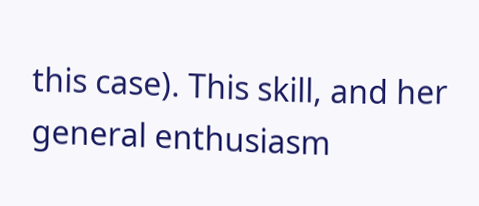this case). This skill, and her general enthusiasm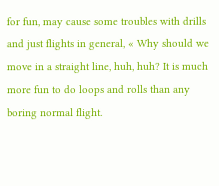for fun, may cause some troubles with drills and just flights in general, « Why should we move in a straight line, huh, huh? It is much more fun to do loops and rolls than any boring normal flight.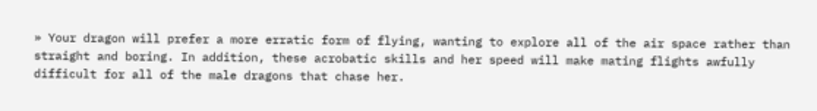» Your dragon will prefer a more erratic form of flying, wanting to explore all of the air space rather than straight and boring. In addition, these acrobatic skills and her speed will make mating flights awfully difficult for all of the male dragons that chase her.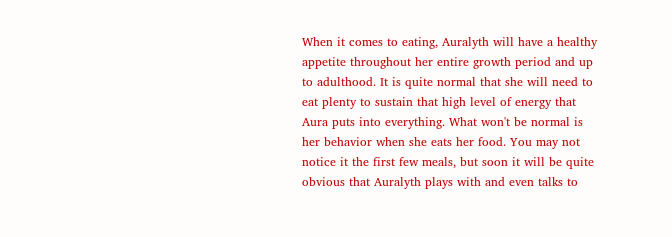When it comes to eating, Auralyth will have a healthy appetite throughout her entire growth period and up to adulthood. It is quite normal that she will need to eat plenty to sustain that high level of energy that Aura puts into everything. What won't be normal is her behavior when she eats her food. You may not notice it the first few meals, but soon it will be quite obvious that Auralyth plays with and even talks to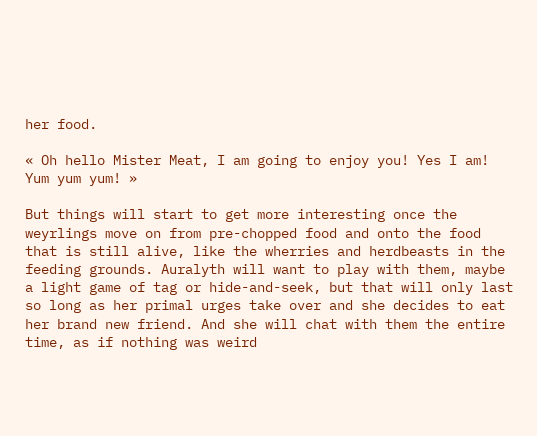her food.

« Oh hello Mister Meat, I am going to enjoy you! Yes I am! Yum yum yum! »

But things will start to get more interesting once the weyrlings move on from pre-chopped food and onto the food that is still alive, like the wherries and herdbeasts in the feeding grounds. Auralyth will want to play with them, maybe a light game of tag or hide-and-seek, but that will only last so long as her primal urges take over and she decides to eat her brand new friend. And she will chat with them the entire time, as if nothing was weird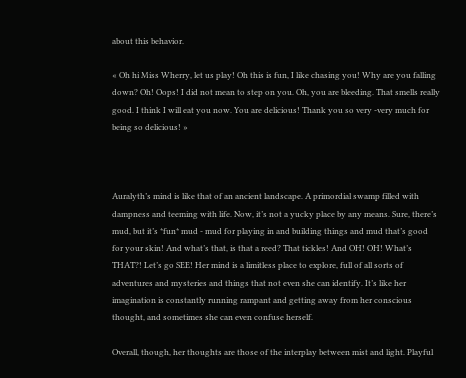about this behavior.

« Oh hi Miss Wherry, let us play! Oh this is fun, I like chasing you! Why are you falling down? Oh! Oops! I did not mean to step on you. Oh, you are bleeding. That smells really good. I think I will eat you now. You are delicious! Thank you so very -very much for being so delicious! »



Auralyth’s mind is like that of an ancient landscape. A primordial swamp filled with dampness and teeming with life. Now, it’s not a yucky place by any means. Sure, there’s mud, but it’s *fun* mud - mud for playing in and building things and mud that’s good for your skin! And what’s that, is that a reed? That tickles! And OH! OH! What’s THAT?! Let’s go SEE! Her mind is a limitless place to explore, full of all sorts of adventures and mysteries and things that not even she can identify. It’s like her imagination is constantly running rampant and getting away from her conscious thought, and sometimes she can even confuse herself.

Overall, though, her thoughts are those of the interplay between mist and light. Playful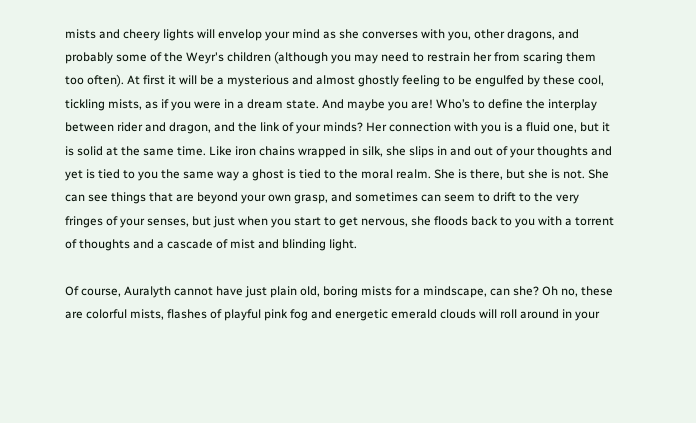mists and cheery lights will envelop your mind as she converses with you, other dragons, and probably some of the Weyr's children (although you may need to restrain her from scaring them too often). At first it will be a mysterious and almost ghostly feeling to be engulfed by these cool, tickling mists, as if you were in a dream state. And maybe you are! Who’s to define the interplay between rider and dragon, and the link of your minds? Her connection with you is a fluid one, but it is solid at the same time. Like iron chains wrapped in silk, she slips in and out of your thoughts and yet is tied to you the same way a ghost is tied to the moral realm. She is there, but she is not. She can see things that are beyond your own grasp, and sometimes can seem to drift to the very fringes of your senses, but just when you start to get nervous, she floods back to you with a torrent of thoughts and a cascade of mist and blinding light.

Of course, Auralyth cannot have just plain old, boring mists for a mindscape, can she? Oh no, these are colorful mists, flashes of playful pink fog and energetic emerald clouds will roll around in your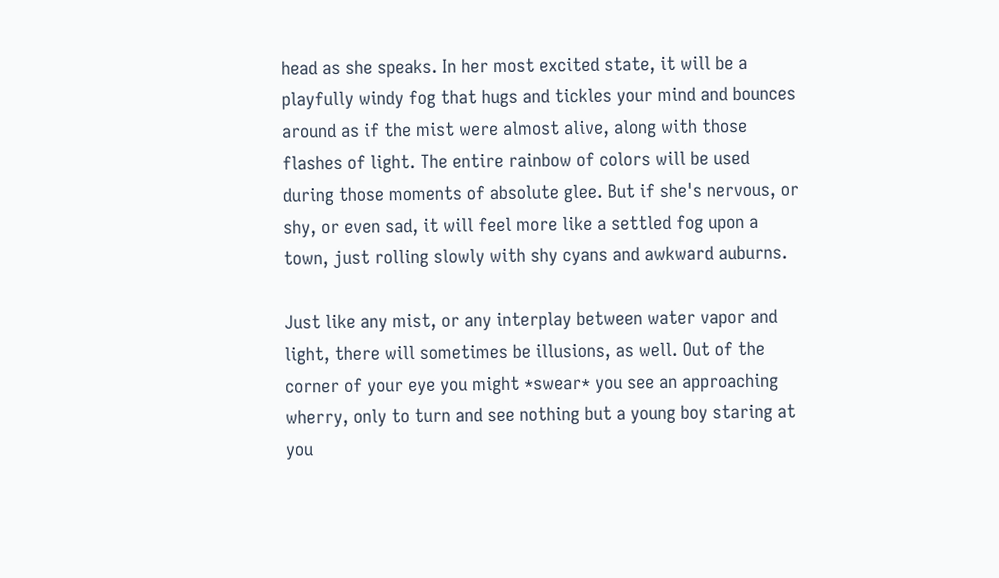head as she speaks. In her most excited state, it will be a playfully windy fog that hugs and tickles your mind and bounces around as if the mist were almost alive, along with those flashes of light. The entire rainbow of colors will be used during those moments of absolute glee. But if she's nervous, or shy, or even sad, it will feel more like a settled fog upon a town, just rolling slowly with shy cyans and awkward auburns.

Just like any mist, or any interplay between water vapor and light, there will sometimes be illusions, as well. Out of the corner of your eye you might *swear* you see an approaching wherry, only to turn and see nothing but a young boy staring at you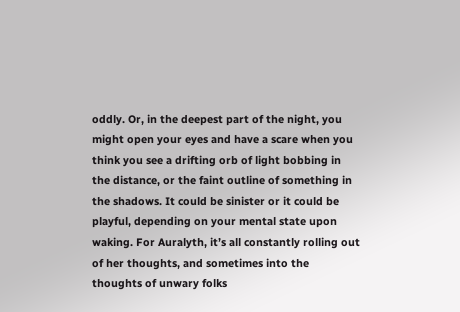oddly. Or, in the deepest part of the night, you might open your eyes and have a scare when you think you see a drifting orb of light bobbing in the distance, or the faint outline of something in the shadows. It could be sinister or it could be playful, depending on your mental state upon waking. For Auralyth, it’s all constantly rolling out of her thoughts, and sometimes into the thoughts of unwary folks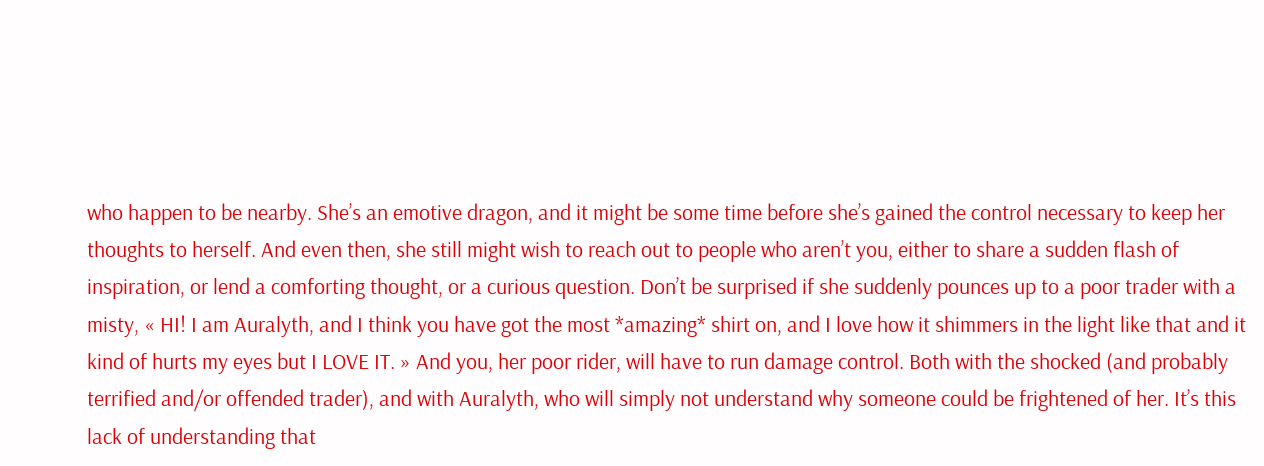who happen to be nearby. She’s an emotive dragon, and it might be some time before she’s gained the control necessary to keep her thoughts to herself. And even then, she still might wish to reach out to people who aren’t you, either to share a sudden flash of inspiration, or lend a comforting thought, or a curious question. Don’t be surprised if she suddenly pounces up to a poor trader with a misty, « HI! I am Auralyth, and I think you have got the most *amazing* shirt on, and I love how it shimmers in the light like that and it kind of hurts my eyes but I LOVE IT. » And you, her poor rider, will have to run damage control. Both with the shocked (and probably terrified and/or offended trader), and with Auralyth, who will simply not understand why someone could be frightened of her. It’s this lack of understanding that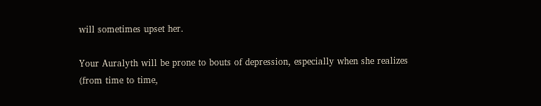will sometimes upset her.

Your Auralyth will be prone to bouts of depression, especially when she realizes (from time to time,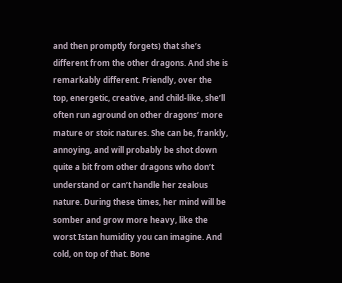and then promptly forgets) that she’s different from the other dragons. And she is remarkably different. Friendly, over the top, energetic, creative, and child-like, she’ll often run aground on other dragons’ more mature or stoic natures. She can be, frankly, annoying, and will probably be shot down quite a bit from other dragons who don’t understand or can’t handle her zealous nature. During these times, her mind will be somber and grow more heavy, like the worst Istan humidity you can imagine. And cold, on top of that. Bone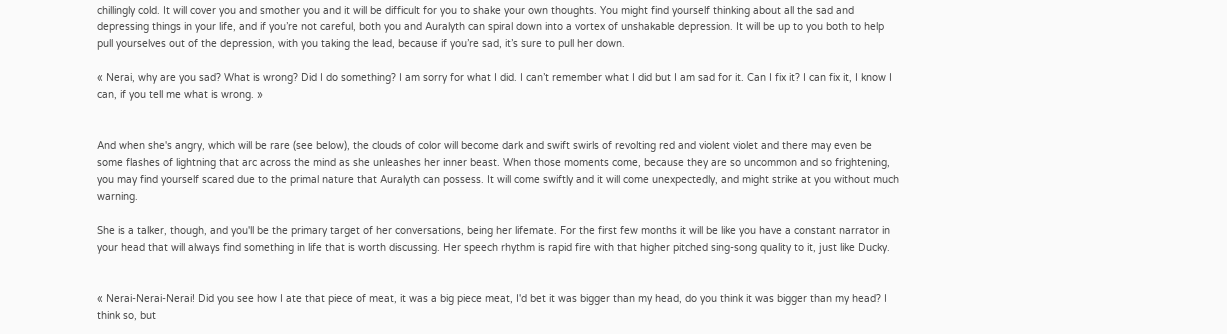chillingly cold. It will cover you and smother you and it will be difficult for you to shake your own thoughts. You might find yourself thinking about all the sad and depressing things in your life, and if you’re not careful, both you and Auralyth can spiral down into a vortex of unshakable depression. It will be up to you both to help pull yourselves out of the depression, with you taking the lead, because if you’re sad, it’s sure to pull her down.

« Nerai, why are you sad? What is wrong? Did I do something? I am sorry for what I did. I can’t remember what I did but I am sad for it. Can I fix it? I can fix it, I know I can, if you tell me what is wrong. »


And when she's angry, which will be rare (see below), the clouds of color will become dark and swift swirls of revolting red and violent violet and there may even be some flashes of lightning that arc across the mind as she unleashes her inner beast. When those moments come, because they are so uncommon and so frightening, you may find yourself scared due to the primal nature that Auralyth can possess. It will come swiftly and it will come unexpectedly, and might strike at you without much warning.

She is a talker, though, and you'll be the primary target of her conversations, being her lifemate. For the first few months it will be like you have a constant narrator in your head that will always find something in life that is worth discussing. Her speech rhythm is rapid fire with that higher pitched sing-song quality to it, just like Ducky.


« Nerai-Nerai-Nerai! Did you see how I ate that piece of meat, it was a big piece meat, I'd bet it was bigger than my head, do you think it was bigger than my head? I think so, but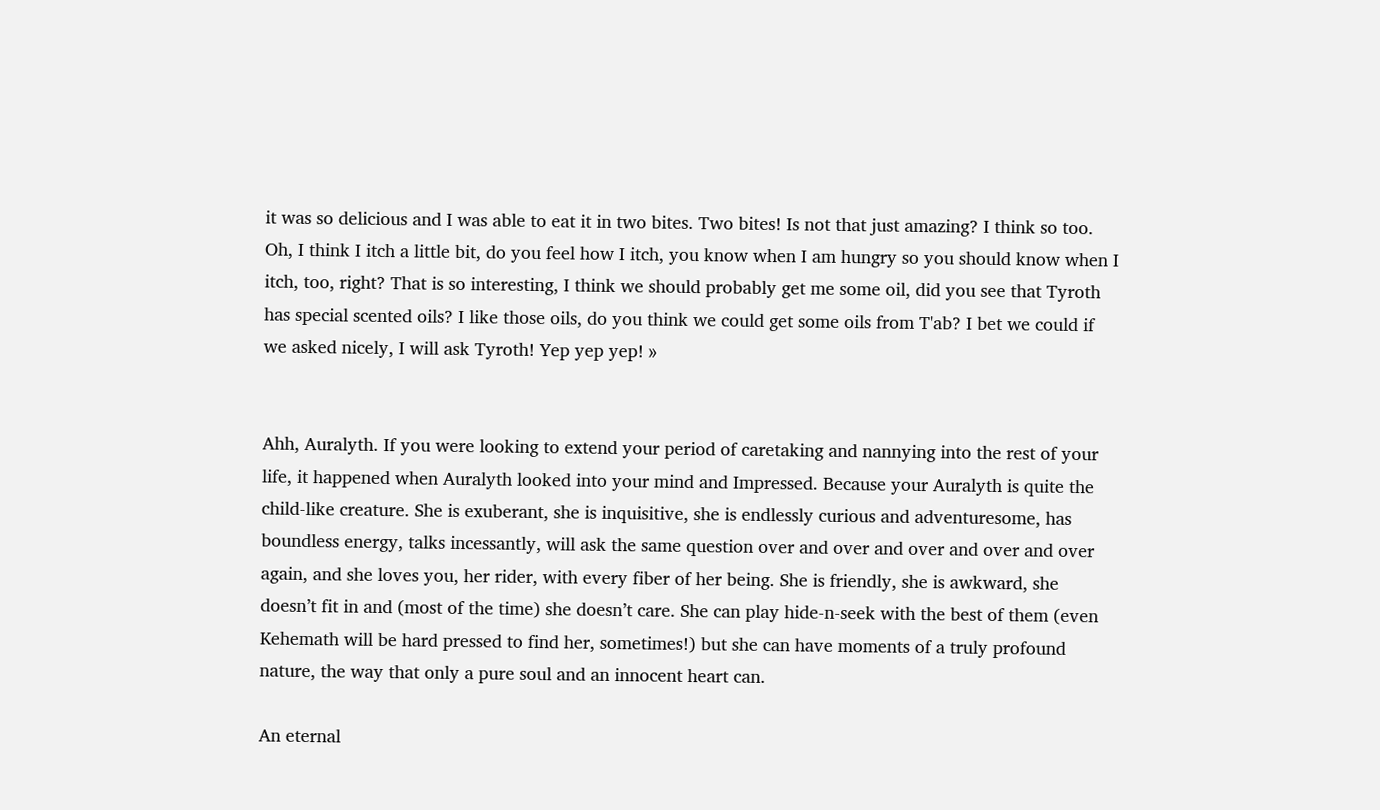it was so delicious and I was able to eat it in two bites. Two bites! Is not that just amazing? I think so too. Oh, I think I itch a little bit, do you feel how I itch, you know when I am hungry so you should know when I itch, too, right? That is so interesting, I think we should probably get me some oil, did you see that Tyroth has special scented oils? I like those oils, do you think we could get some oils from T'ab? I bet we could if we asked nicely, I will ask Tyroth! Yep yep yep! »


Ahh, Auralyth. If you were looking to extend your period of caretaking and nannying into the rest of your life, it happened when Auralyth looked into your mind and Impressed. Because your Auralyth is quite the child-like creature. She is exuberant, she is inquisitive, she is endlessly curious and adventuresome, has boundless energy, talks incessantly, will ask the same question over and over and over and over and over again, and she loves you, her rider, with every fiber of her being. She is friendly, she is awkward, she doesn’t fit in and (most of the time) she doesn’t care. She can play hide-n-seek with the best of them (even Kehemath will be hard pressed to find her, sometimes!) but she can have moments of a truly profound nature, the way that only a pure soul and an innocent heart can.

An eternal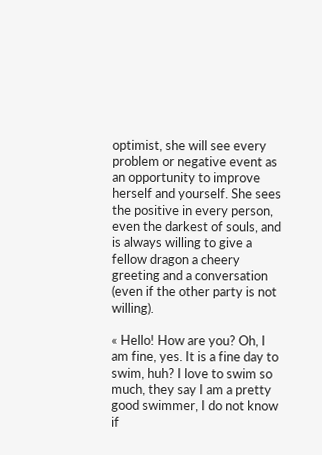optimist, she will see every problem or negative event as an opportunity to improve herself and yourself. She sees the positive in every person, even the darkest of souls, and is always willing to give a fellow dragon a cheery greeting and a conversation (even if the other party is not willing).

« Hello! How are you? Oh, I am fine, yes. It is a fine day to swim, huh? I love to swim so much, they say I am a pretty good swimmer, I do not know if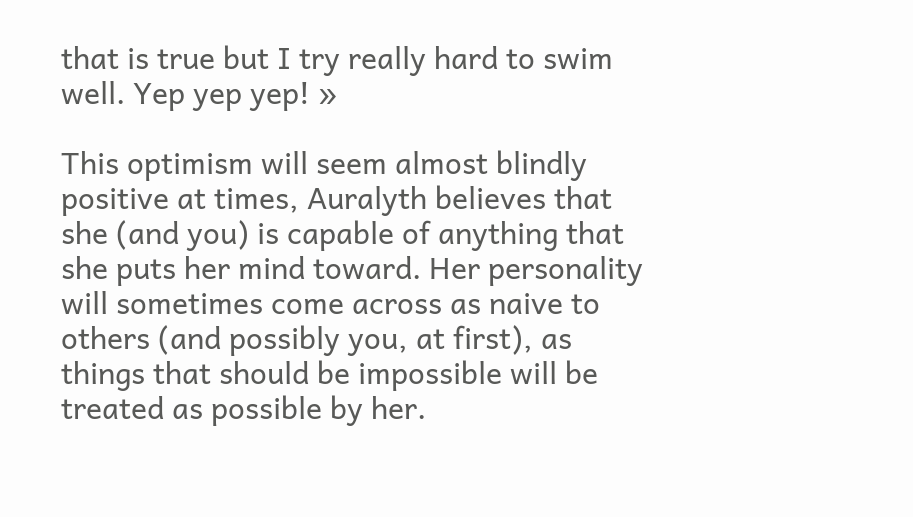that is true but I try really hard to swim well. Yep yep yep! »

This optimism will seem almost blindly positive at times, Auralyth believes that she (and you) is capable of anything that she puts her mind toward. Her personality will sometimes come across as naive to others (and possibly you, at first), as things that should be impossible will be treated as possible by her.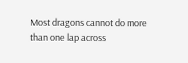Most dragons cannot do more than one lap across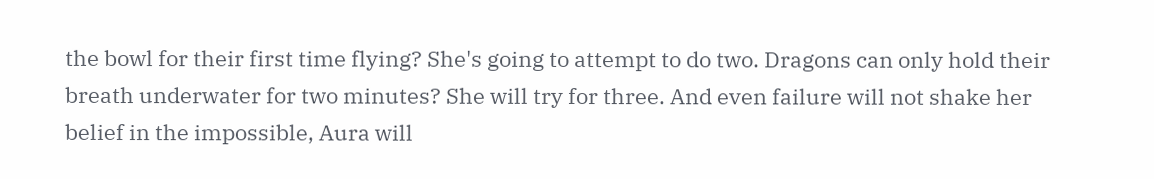the bowl for their first time flying? She's going to attempt to do two. Dragons can only hold their breath underwater for two minutes? She will try for three. And even failure will not shake her belief in the impossible, Aura will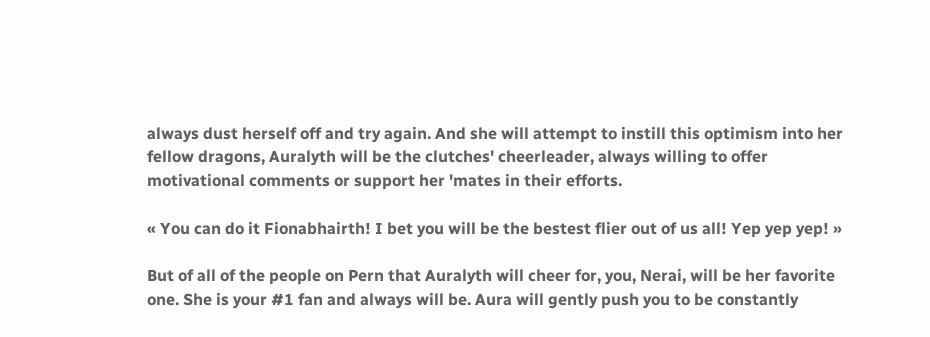always dust herself off and try again. And she will attempt to instill this optimism into her fellow dragons, Auralyth will be the clutches' cheerleader, always willing to offer motivational comments or support her 'mates in their efforts.

« You can do it Fionabhairth! I bet you will be the bestest flier out of us all! Yep yep yep! »

But of all of the people on Pern that Auralyth will cheer for, you, Nerai, will be her favorite one. She is your #1 fan and always will be. Aura will gently push you to be constantly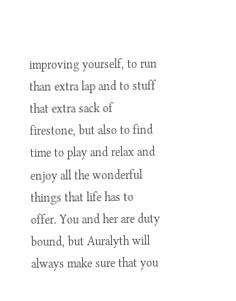improving yourself, to run than extra lap and to stuff that extra sack of firestone, but also to find time to play and relax and enjoy all the wonderful things that life has to offer. You and her are duty bound, but Auralyth will always make sure that you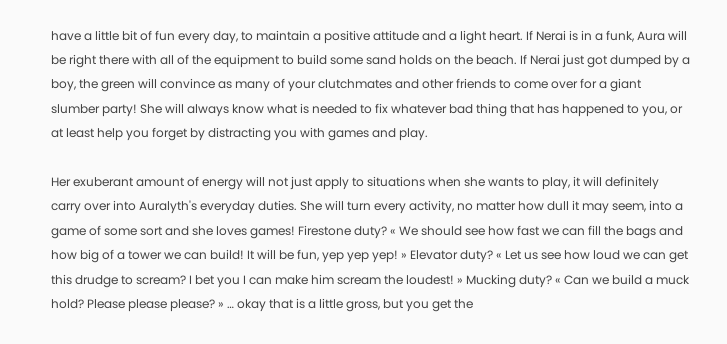have a little bit of fun every day, to maintain a positive attitude and a light heart. If Nerai is in a funk, Aura will be right there with all of the equipment to build some sand holds on the beach. If Nerai just got dumped by a boy, the green will convince as many of your clutchmates and other friends to come over for a giant slumber party! She will always know what is needed to fix whatever bad thing that has happened to you, or at least help you forget by distracting you with games and play.

Her exuberant amount of energy will not just apply to situations when she wants to play, it will definitely carry over into Auralyth's everyday duties. She will turn every activity, no matter how dull it may seem, into a game of some sort and she loves games! Firestone duty? « We should see how fast we can fill the bags and how big of a tower we can build! It will be fun, yep yep yep! » Elevator duty? « Let us see how loud we can get this drudge to scream? I bet you I can make him scream the loudest! » Mucking duty? « Can we build a muck hold? Please please please? » … okay that is a little gross, but you get the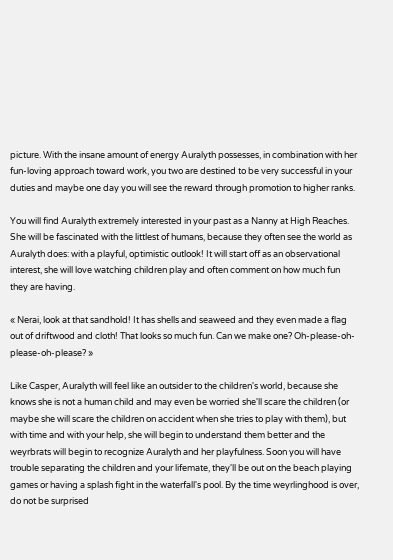picture. With the insane amount of energy Auralyth possesses, in combination with her fun-loving approach toward work, you two are destined to be very successful in your duties and maybe one day you will see the reward through promotion to higher ranks.

You will find Auralyth extremely interested in your past as a Nanny at High Reaches. She will be fascinated with the littlest of humans, because they often see the world as Auralyth does: with a playful, optimistic outlook! It will start off as an observational interest, she will love watching children play and often comment on how much fun they are having.

« Nerai, look at that sandhold! It has shells and seaweed and they even made a flag out of driftwood and cloth! That looks so much fun. Can we make one? Oh-please-oh-please-oh-please? »

Like Casper, Auralyth will feel like an outsider to the children's world, because she knows she is not a human child and may even be worried she'll scare the children (or maybe she will scare the children on accident when she tries to play with them), but with time and with your help, she will begin to understand them better and the weyrbrats will begin to recognize Auralyth and her playfulness. Soon you will have trouble separating the children and your lifemate, they'll be out on the beach playing games or having a splash fight in the waterfall's pool. By the time weyrlinghood is over, do not be surprised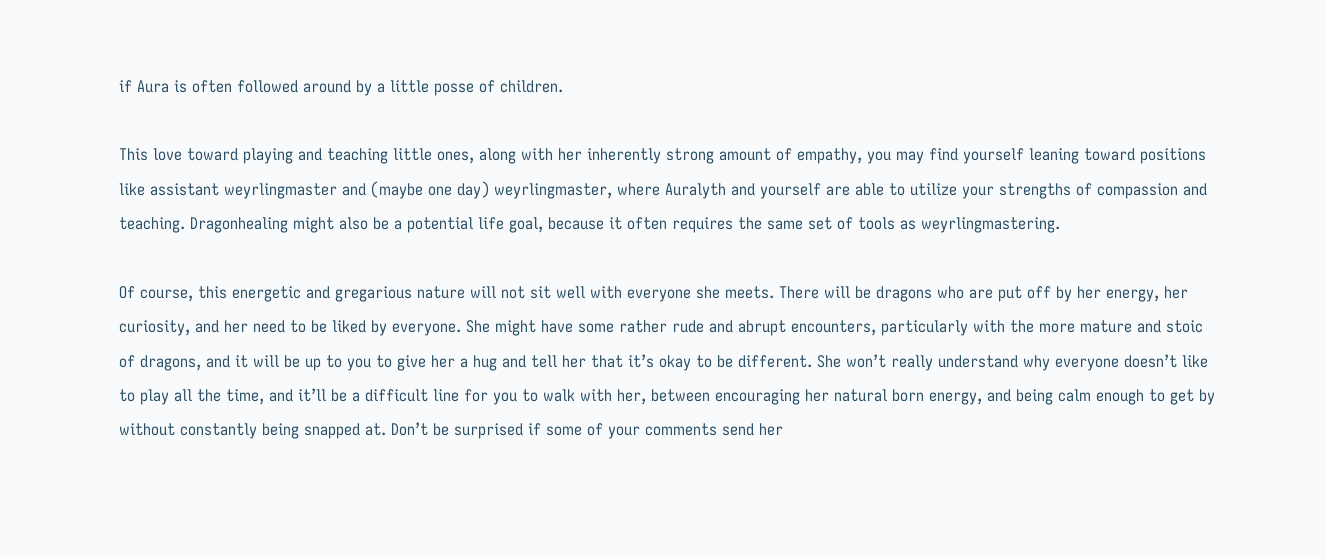if Aura is often followed around by a little posse of children.

This love toward playing and teaching little ones, along with her inherently strong amount of empathy, you may find yourself leaning toward positions like assistant weyrlingmaster and (maybe one day) weyrlingmaster, where Auralyth and yourself are able to utilize your strengths of compassion and teaching. Dragonhealing might also be a potential life goal, because it often requires the same set of tools as weyrlingmastering.

Of course, this energetic and gregarious nature will not sit well with everyone she meets. There will be dragons who are put off by her energy, her curiosity, and her need to be liked by everyone. She might have some rather rude and abrupt encounters, particularly with the more mature and stoic of dragons, and it will be up to you to give her a hug and tell her that it’s okay to be different. She won’t really understand why everyone doesn’t like to play all the time, and it’ll be a difficult line for you to walk with her, between encouraging her natural born energy, and being calm enough to get by without constantly being snapped at. Don’t be surprised if some of your comments send her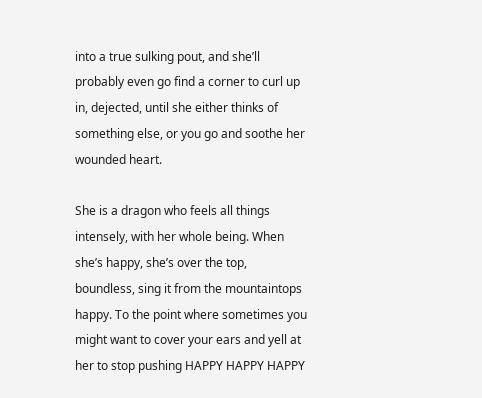into a true sulking pout, and she’ll probably even go find a corner to curl up in, dejected, until she either thinks of something else, or you go and soothe her wounded heart.

She is a dragon who feels all things intensely, with her whole being. When she’s happy, she’s over the top, boundless, sing it from the mountaintops happy. To the point where sometimes you might want to cover your ears and yell at her to stop pushing HAPPY HAPPY HAPPY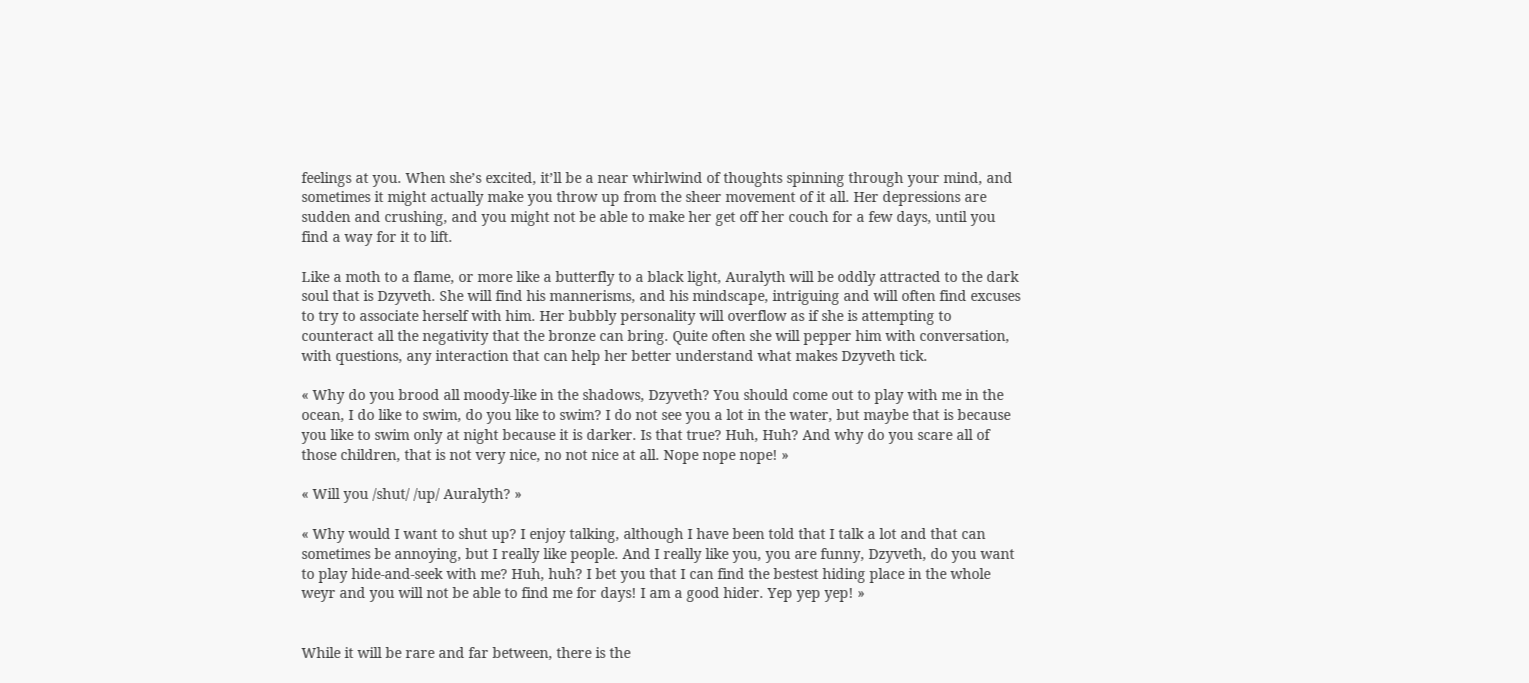feelings at you. When she’s excited, it’ll be a near whirlwind of thoughts spinning through your mind, and sometimes it might actually make you throw up from the sheer movement of it all. Her depressions are sudden and crushing, and you might not be able to make her get off her couch for a few days, until you find a way for it to lift.

Like a moth to a flame, or more like a butterfly to a black light, Auralyth will be oddly attracted to the dark soul that is Dzyveth. She will find his mannerisms, and his mindscape, intriguing and will often find excuses to try to associate herself with him. Her bubbly personality will overflow as if she is attempting to counteract all the negativity that the bronze can bring. Quite often she will pepper him with conversation, with questions, any interaction that can help her better understand what makes Dzyveth tick.

« Why do you brood all moody-like in the shadows, Dzyveth? You should come out to play with me in the ocean, I do like to swim, do you like to swim? I do not see you a lot in the water, but maybe that is because you like to swim only at night because it is darker. Is that true? Huh, Huh? And why do you scare all of those children, that is not very nice, no not nice at all. Nope nope nope! »

« Will you /shut/ /up/ Auralyth? »

« Why would I want to shut up? I enjoy talking, although I have been told that I talk a lot and that can sometimes be annoying, but I really like people. And I really like you, you are funny, Dzyveth, do you want to play hide-and-seek with me? Huh, huh? I bet you that I can find the bestest hiding place in the whole weyr and you will not be able to find me for days! I am a good hider. Yep yep yep! »


While it will be rare and far between, there is the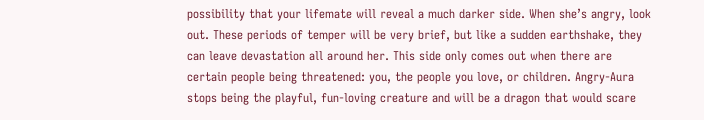possibility that your lifemate will reveal a much darker side. When she’s angry, look out. These periods of temper will be very brief, but like a sudden earthshake, they can leave devastation all around her. This side only comes out when there are certain people being threatened: you, the people you love, or children. Angry-Aura stops being the playful, fun-loving creature and will be a dragon that would scare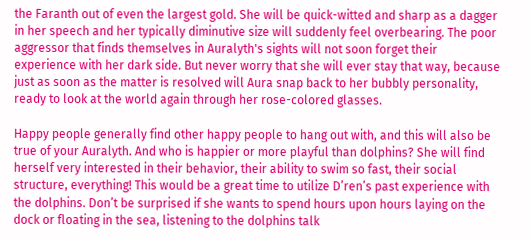the Faranth out of even the largest gold. She will be quick-witted and sharp as a dagger in her speech and her typically diminutive size will suddenly feel overbearing. The poor aggressor that finds themselves in Auralyth's sights will not soon forget their experience with her dark side. But never worry that she will ever stay that way, because just as soon as the matter is resolved will Aura snap back to her bubbly personality, ready to look at the world again through her rose-colored glasses.

Happy people generally find other happy people to hang out with, and this will also be true of your Auralyth. And who is happier or more playful than dolphins? She will find herself very interested in their behavior, their ability to swim so fast, their social structure, everything! This would be a great time to utilize D’ren’s past experience with the dolphins. Don’t be surprised if she wants to spend hours upon hours laying on the dock or floating in the sea, listening to the dolphins talk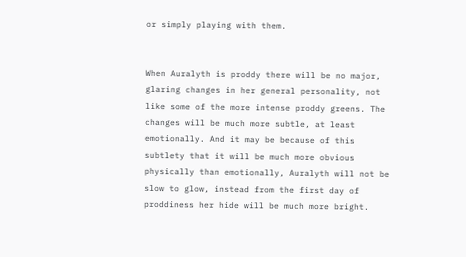or simply playing with them.


When Auralyth is proddy there will be no major, glaring changes in her general personality, not like some of the more intense proddy greens. The changes will be much more subtle, at least emotionally. And it may be because of this subtlety that it will be much more obvious physically than emotionally, Auralyth will not be slow to glow, instead from the first day of proddiness her hide will be much more bright.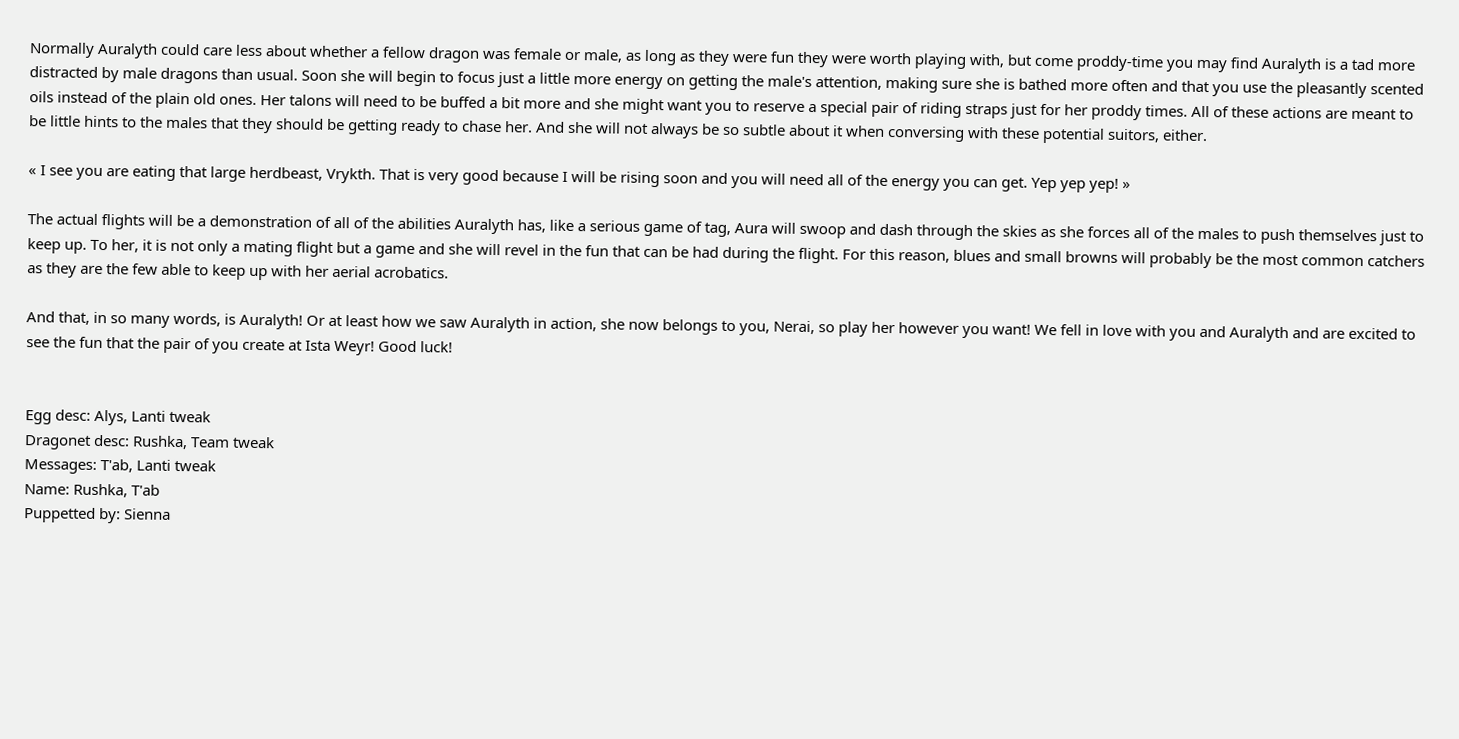Normally Auralyth could care less about whether a fellow dragon was female or male, as long as they were fun they were worth playing with, but come proddy-time you may find Auralyth is a tad more distracted by male dragons than usual. Soon she will begin to focus just a little more energy on getting the male's attention, making sure she is bathed more often and that you use the pleasantly scented oils instead of the plain old ones. Her talons will need to be buffed a bit more and she might want you to reserve a special pair of riding straps just for her proddy times. All of these actions are meant to be little hints to the males that they should be getting ready to chase her. And she will not always be so subtle about it when conversing with these potential suitors, either.

« I see you are eating that large herdbeast, Vrykth. That is very good because I will be rising soon and you will need all of the energy you can get. Yep yep yep! »

The actual flights will be a demonstration of all of the abilities Auralyth has, like a serious game of tag, Aura will swoop and dash through the skies as she forces all of the males to push themselves just to keep up. To her, it is not only a mating flight but a game and she will revel in the fun that can be had during the flight. For this reason, blues and small browns will probably be the most common catchers as they are the few able to keep up with her aerial acrobatics.

And that, in so many words, is Auralyth! Or at least how we saw Auralyth in action, she now belongs to you, Nerai, so play her however you want! We fell in love with you and Auralyth and are excited to see the fun that the pair of you create at Ista Weyr! Good luck!


Egg desc: Alys, Lanti tweak
Dragonet desc: Rushka, Team tweak
Messages: T'ab, Lanti tweak
Name: Rushka, T'ab
Puppetted by: Sienna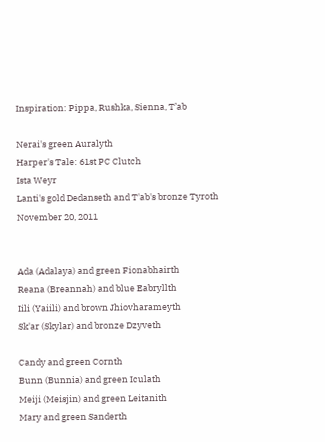Inspiration: Pippa, Rushka, Sienna, T’ab

Nerai's green Auralyth
Harper's Tale: 61st PC Clutch
Ista Weyr
Lanti's gold Dedanseth and T'ab's bronze Tyroth
November 20, 2011


Ada (Adalaya) and green Fionabhairth
Reana (Breannah) and blue Eabryllth
Iili (Yaiili) and brown Jhiovharameyth
Sk'ar (Skylar) and bronze Dzyveth

Candy and green Cornth
Bunn (Bunnia) and green Iculath
Meiji (Meisjin) and green Leitanith
Mary and green Sanderth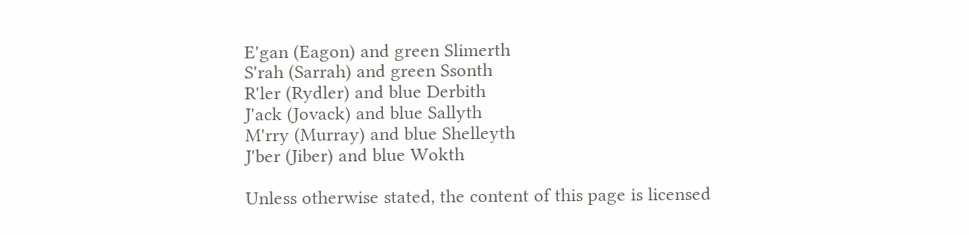E'gan (Eagon) and green Slimerth
S'rah (Sarrah) and green Ssonth
R'ler (Rydler) and blue Derbith
J'ack (Jovack) and blue Sallyth
M'rry (Murray) and blue Shelleyth
J'ber (Jiber) and blue Wokth

Unless otherwise stated, the content of this page is licensed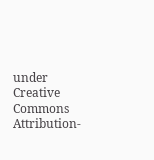under Creative Commons Attribution-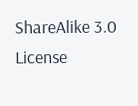ShareAlike 3.0 License